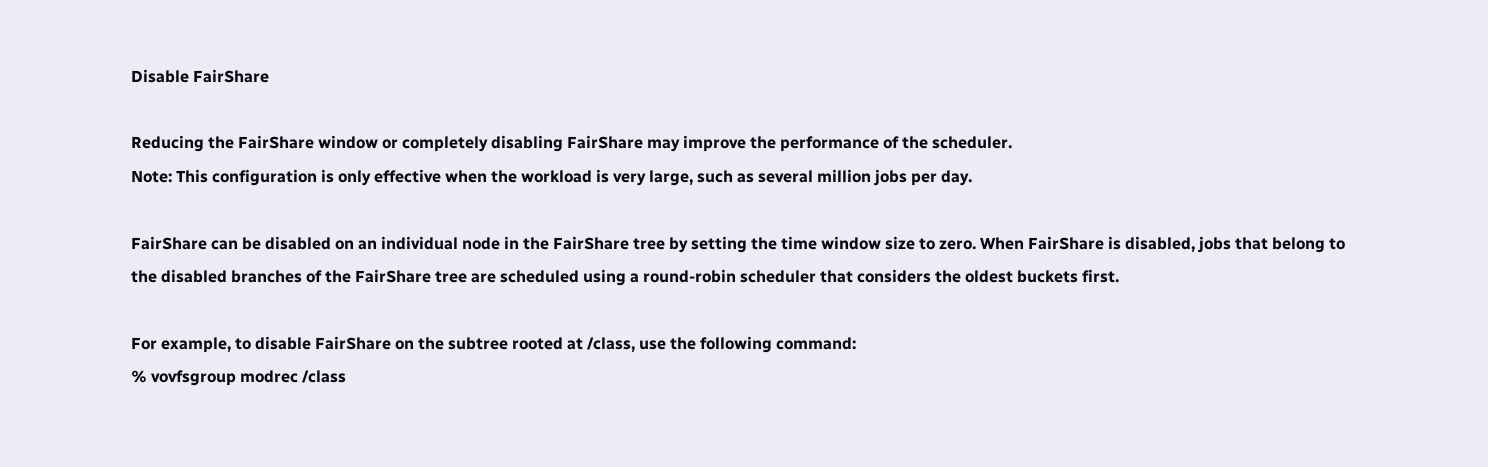Disable FairShare

Reducing the FairShare window or completely disabling FairShare may improve the performance of the scheduler.
Note: This configuration is only effective when the workload is very large, such as several million jobs per day.

FairShare can be disabled on an individual node in the FairShare tree by setting the time window size to zero. When FairShare is disabled, jobs that belong to the disabled branches of the FairShare tree are scheduled using a round-robin scheduler that considers the oldest buckets first.

For example, to disable FairShare on the subtree rooted at /class, use the following command:
% vovfsgroup modrec /class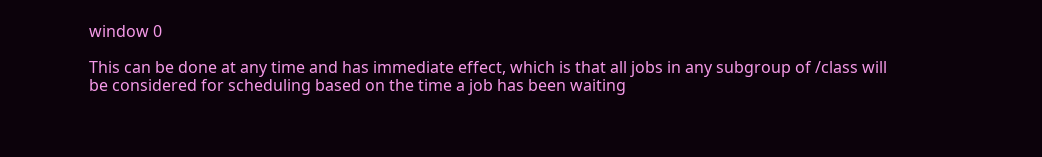window 0

This can be done at any time and has immediate effect, which is that all jobs in any subgroup of /class will be considered for scheduling based on the time a job has been waiting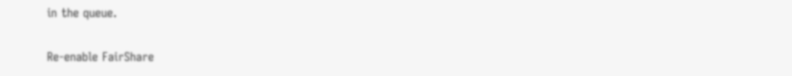in the queue.

Re-enable FairShare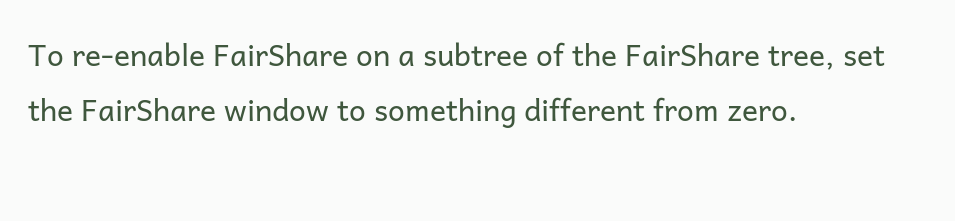To re-enable FairShare on a subtree of the FairShare tree, set the FairShare window to something different from zero.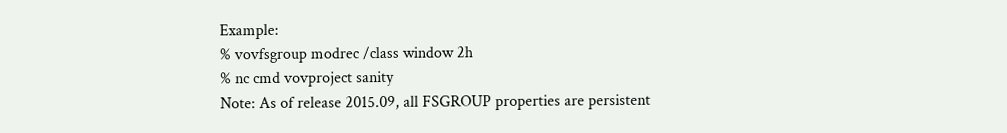Example:
% vovfsgroup modrec /class window 2h
% nc cmd vovproject sanity
Note: As of release 2015.09, all FSGROUP properties are persistent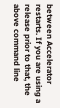between Accelerator restarts. If you are using a release prior to that, the above command line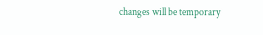changes will be temporary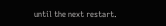until the next restart.